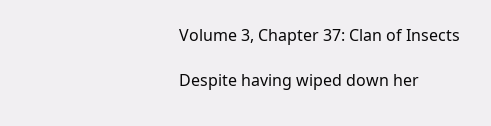Volume 3, Chapter 37: Clan of Insects

Despite having wiped down her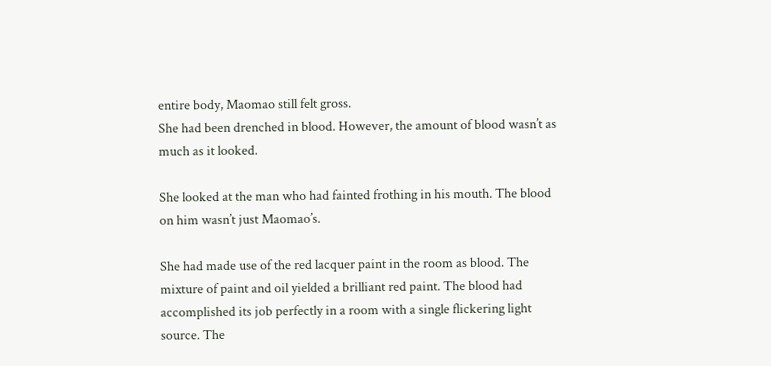entire body, Maomao still felt gross.
She had been drenched in blood. However, the amount of blood wasn’t as much as it looked.

She looked at the man who had fainted frothing in his mouth. The blood on him wasn’t just Maomao’s.

She had made use of the red lacquer paint in the room as blood. The mixture of paint and oil yielded a brilliant red paint. The blood had accomplished its job perfectly in a room with a single flickering light source. The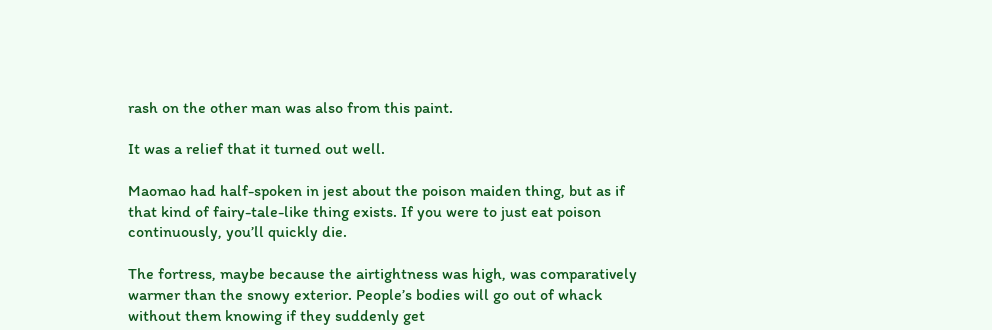rash on the other man was also from this paint.

It was a relief that it turned out well.

Maomao had half-spoken in jest about the poison maiden thing, but as if that kind of fairy-tale-like thing exists. If you were to just eat poison continuously, you’ll quickly die.

The fortress, maybe because the airtightness was high, was comparatively warmer than the snowy exterior. People’s bodies will go out of whack without them knowing if they suddenly get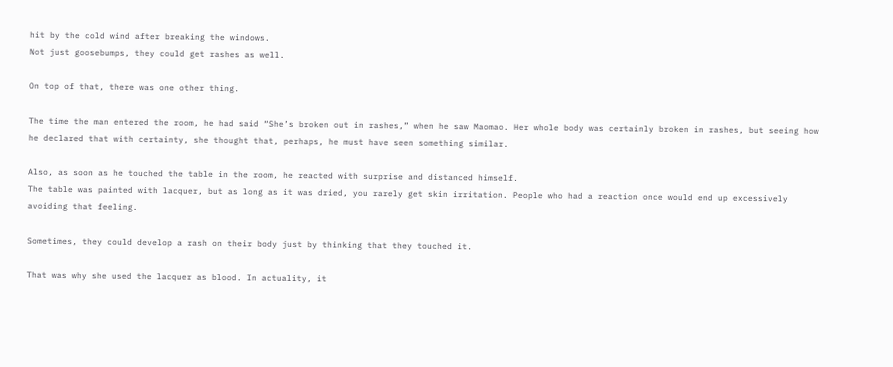hit by the cold wind after breaking the windows.
Not just goosebumps, they could get rashes as well.

On top of that, there was one other thing.

The time the man entered the room, he had said “She’s broken out in rashes,” when he saw Maomao. Her whole body was certainly broken in rashes, but seeing how he declared that with certainty, she thought that, perhaps, he must have seen something similar.

Also, as soon as he touched the table in the room, he reacted with surprise and distanced himself.
The table was painted with lacquer, but as long as it was dried, you rarely get skin irritation. People who had a reaction once would end up excessively avoiding that feeling.

Sometimes, they could develop a rash on their body just by thinking that they touched it.

That was why she used the lacquer as blood. In actuality, it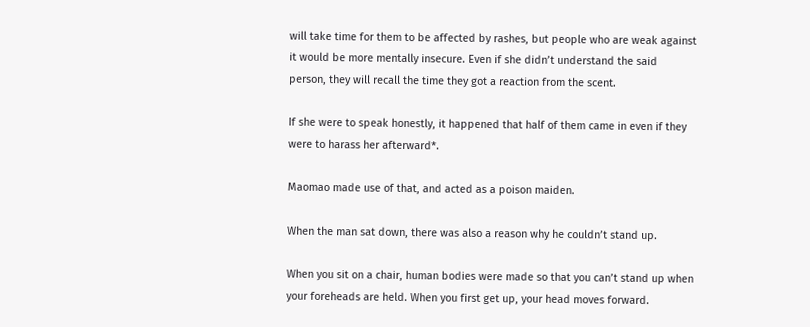will take time for them to be affected by rashes, but people who are weak against it would be more mentally insecure. Even if she didn’t understand the said person, they will recall the time they got a reaction from the scent.

If she were to speak honestly, it happened that half of them came in even if they were to harass her afterward*.

Maomao made use of that, and acted as a poison maiden.

When the man sat down, there was also a reason why he couldn’t stand up.

When you sit on a chair, human bodies were made so that you can’t stand up when your foreheads are held. When you first get up, your head moves forward.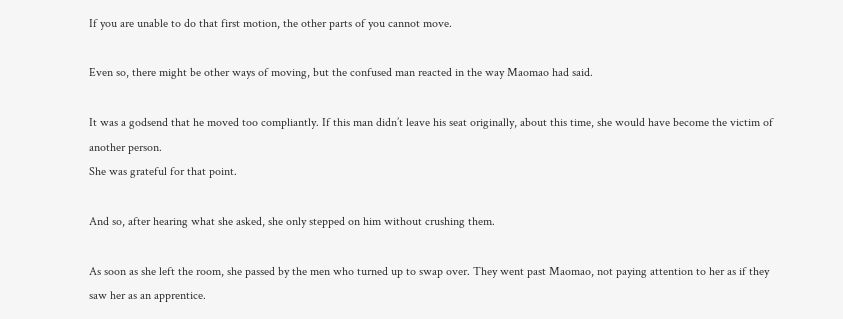If you are unable to do that first motion, the other parts of you cannot move.

Even so, there might be other ways of moving, but the confused man reacted in the way Maomao had said.

It was a godsend that he moved too compliantly. If this man didn’t leave his seat originally, about this time, she would have become the victim of another person.
She was grateful for that point.

And so, after hearing what she asked, she only stepped on him without crushing them.

As soon as she left the room, she passed by the men who turned up to swap over. They went past Maomao, not paying attention to her as if they saw her as an apprentice.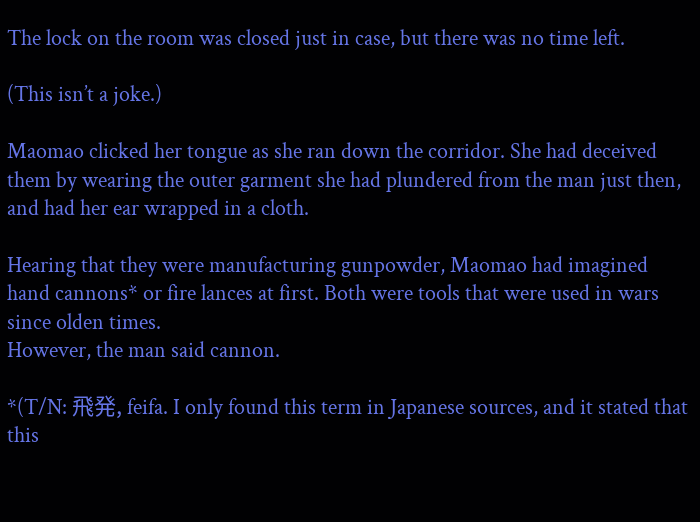The lock on the room was closed just in case, but there was no time left.

(This isn’t a joke.)

Maomao clicked her tongue as she ran down the corridor. She had deceived them by wearing the outer garment she had plundered from the man just then, and had her ear wrapped in a cloth.

Hearing that they were manufacturing gunpowder, Maomao had imagined hand cannons* or fire lances at first. Both were tools that were used in wars since olden times.
However, the man said cannon.

*(T/N: 飛発, feifa. I only found this term in Japanese sources, and it stated that this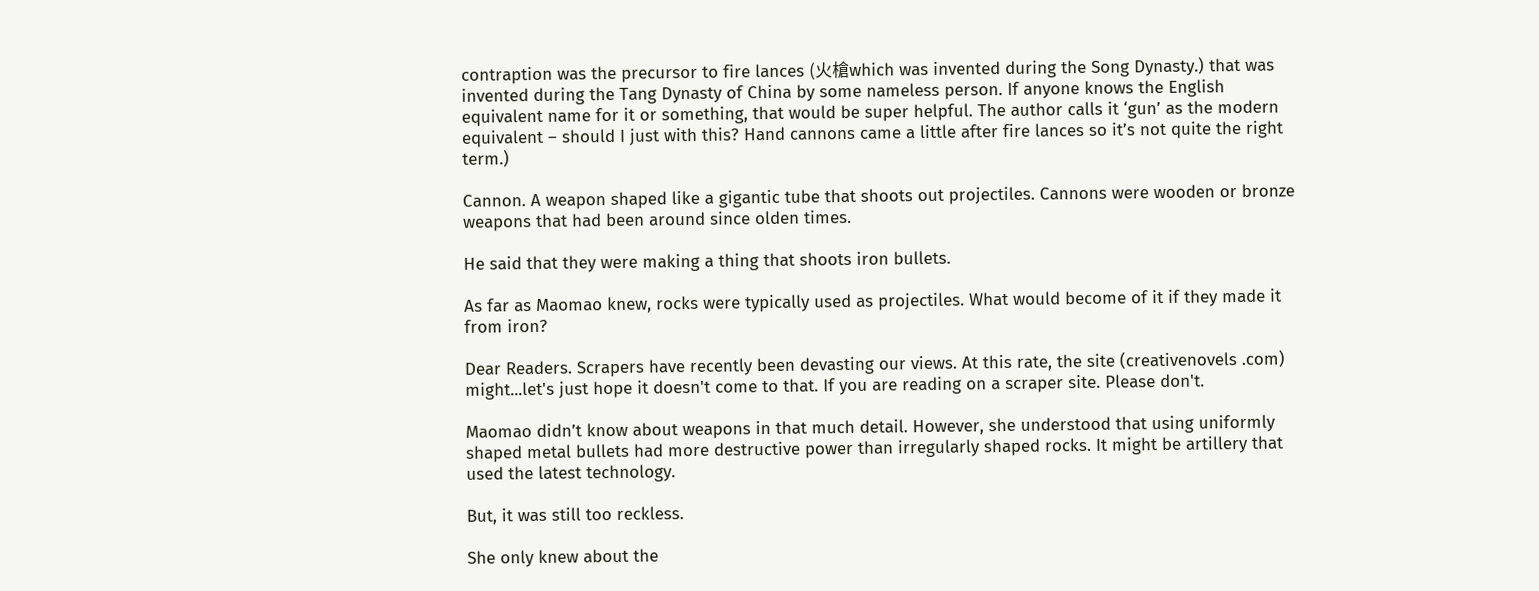contraption was the precursor to fire lances (火槍which was invented during the Song Dynasty.) that was invented during the Tang Dynasty of China by some nameless person. If anyone knows the English equivalent name for it or something, that would be super helpful. The author calls it ‘gun’ as the modern equivalent – should I just with this? Hand cannons came a little after fire lances so it’s not quite the right term.)

Cannon. A weapon shaped like a gigantic tube that shoots out projectiles. Cannons were wooden or bronze weapons that had been around since olden times.

He said that they were making a thing that shoots iron bullets.

As far as Maomao knew, rocks were typically used as projectiles. What would become of it if they made it from iron?

Dear Readers. Scrapers have recently been devasting our views. At this rate, the site (creativenovels .com) might...let's just hope it doesn't come to that. If you are reading on a scraper site. Please don't.

Maomao didn’t know about weapons in that much detail. However, she understood that using uniformly shaped metal bullets had more destructive power than irregularly shaped rocks. It might be artillery that used the latest technology.

But, it was still too reckless.

She only knew about the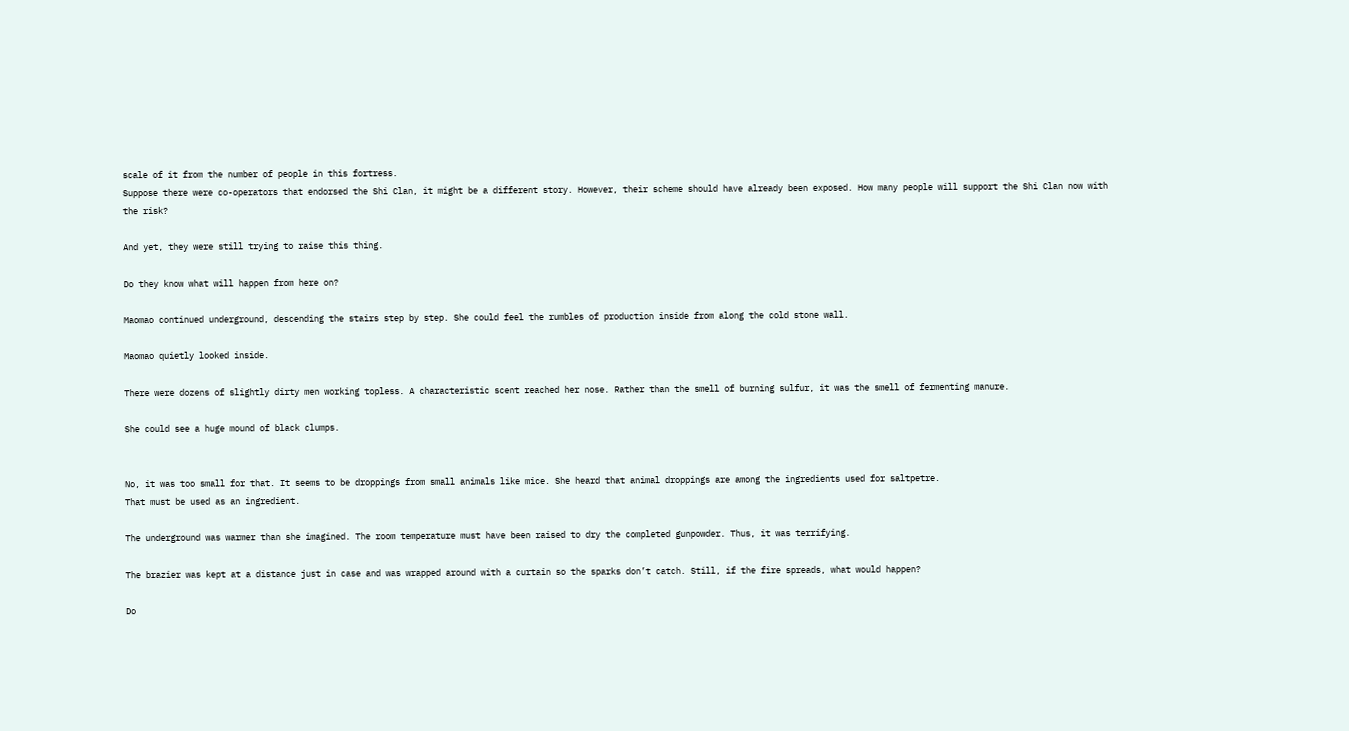scale of it from the number of people in this fortress.
Suppose there were co-operators that endorsed the Shi Clan, it might be a different story. However, their scheme should have already been exposed. How many people will support the Shi Clan now with the risk?

And yet, they were still trying to raise this thing.

Do they know what will happen from here on?

Maomao continued underground, descending the stairs step by step. She could feel the rumbles of production inside from along the cold stone wall.

Maomao quietly looked inside.

There were dozens of slightly dirty men working topless. A characteristic scent reached her nose. Rather than the smell of burning sulfur, it was the smell of fermenting manure.

She could see a huge mound of black clumps.


No, it was too small for that. It seems to be droppings from small animals like mice. She heard that animal droppings are among the ingredients used for saltpetre.
That must be used as an ingredient.

The underground was warmer than she imagined. The room temperature must have been raised to dry the completed gunpowder. Thus, it was terrifying.

The brazier was kept at a distance just in case and was wrapped around with a curtain so the sparks don’t catch. Still, if the fire spreads, what would happen?

Do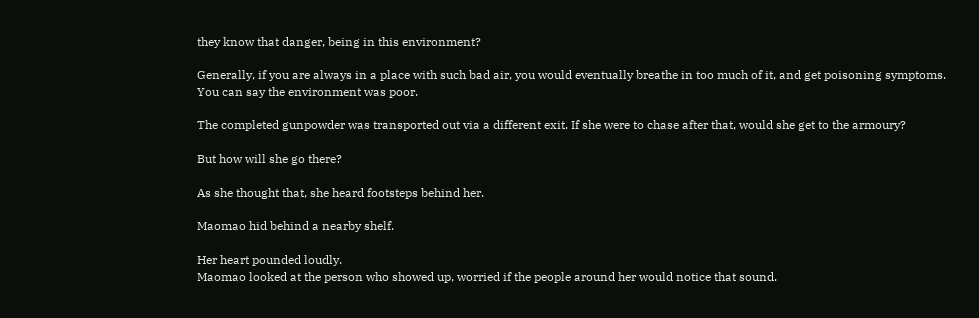they know that danger, being in this environment?

Generally, if you are always in a place with such bad air, you would eventually breathe in too much of it, and get poisoning symptoms.
You can say the environment was poor.

The completed gunpowder was transported out via a different exit. If she were to chase after that, would she get to the armoury?

But how will she go there?

As she thought that, she heard footsteps behind her.

Maomao hid behind a nearby shelf.

Her heart pounded loudly.
Maomao looked at the person who showed up, worried if the people around her would notice that sound.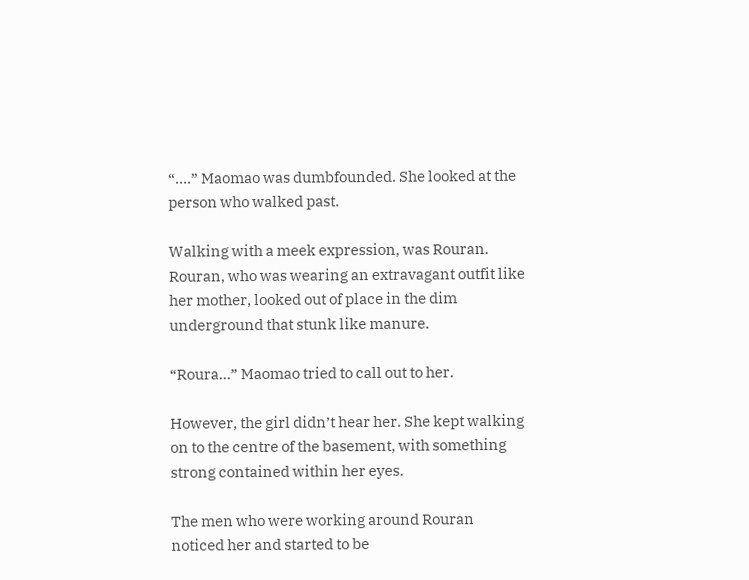“….” Maomao was dumbfounded. She looked at the person who walked past.

Walking with a meek expression, was Rouran. Rouran, who was wearing an extravagant outfit like her mother, looked out of place in the dim underground that stunk like manure.

“Roura…” Maomao tried to call out to her.

However, the girl didn’t hear her. She kept walking on to the centre of the basement, with something strong contained within her eyes.

The men who were working around Rouran noticed her and started to be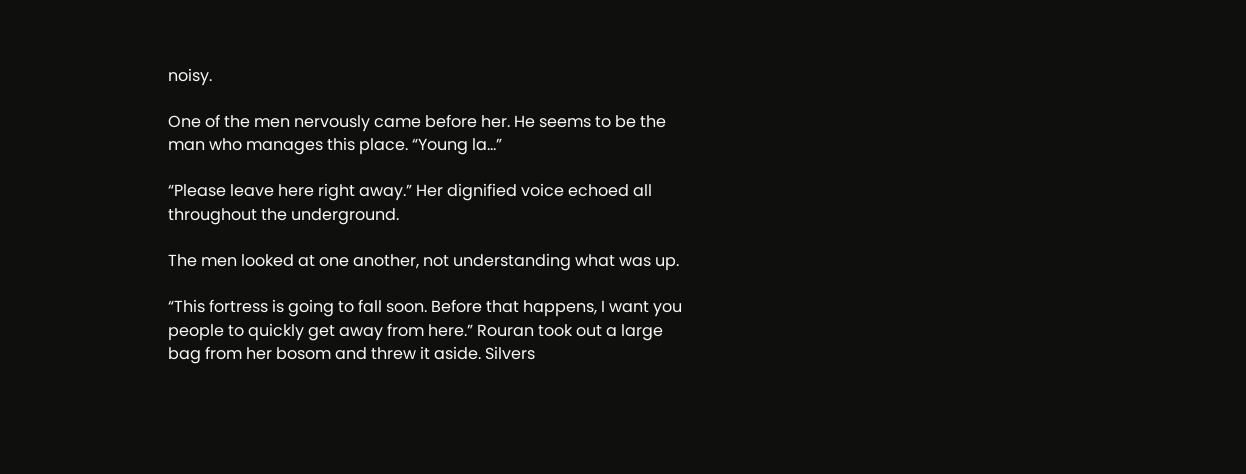noisy.

One of the men nervously came before her. He seems to be the man who manages this place. “Young la…”

“Please leave here right away.” Her dignified voice echoed all throughout the underground.

The men looked at one another, not understanding what was up.

“This fortress is going to fall soon. Before that happens, I want you people to quickly get away from here.” Rouran took out a large bag from her bosom and threw it aside. Silvers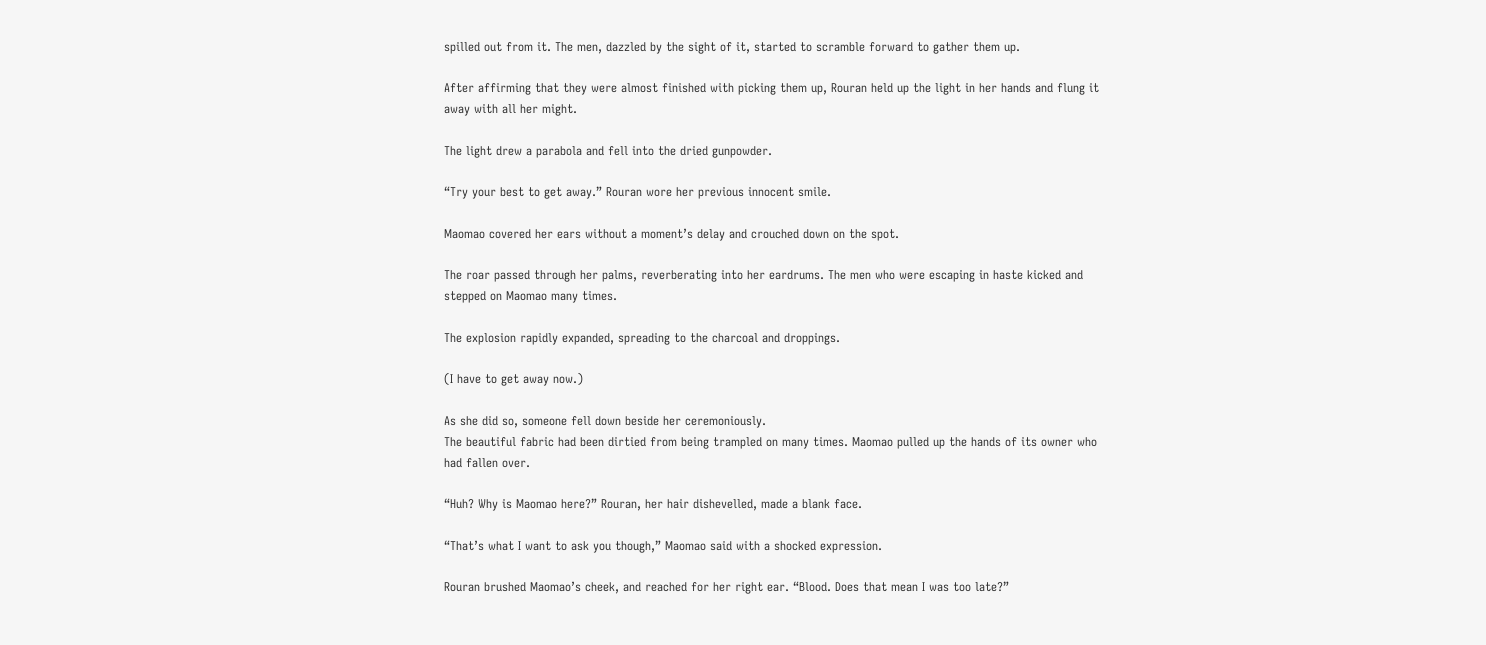spilled out from it. The men, dazzled by the sight of it, started to scramble forward to gather them up.

After affirming that they were almost finished with picking them up, Rouran held up the light in her hands and flung it away with all her might.

The light drew a parabola and fell into the dried gunpowder.

“Try your best to get away.” Rouran wore her previous innocent smile.

Maomao covered her ears without a moment’s delay and crouched down on the spot.

The roar passed through her palms, reverberating into her eardrums. The men who were escaping in haste kicked and stepped on Maomao many times.

The explosion rapidly expanded, spreading to the charcoal and droppings.

(I have to get away now.)

As she did so, someone fell down beside her ceremoniously.
The beautiful fabric had been dirtied from being trampled on many times. Maomao pulled up the hands of its owner who had fallen over.

“Huh? Why is Maomao here?” Rouran, her hair dishevelled, made a blank face.

“That’s what I want to ask you though,” Maomao said with a shocked expression.

Rouran brushed Maomao’s cheek, and reached for her right ear. “Blood. Does that mean I was too late?”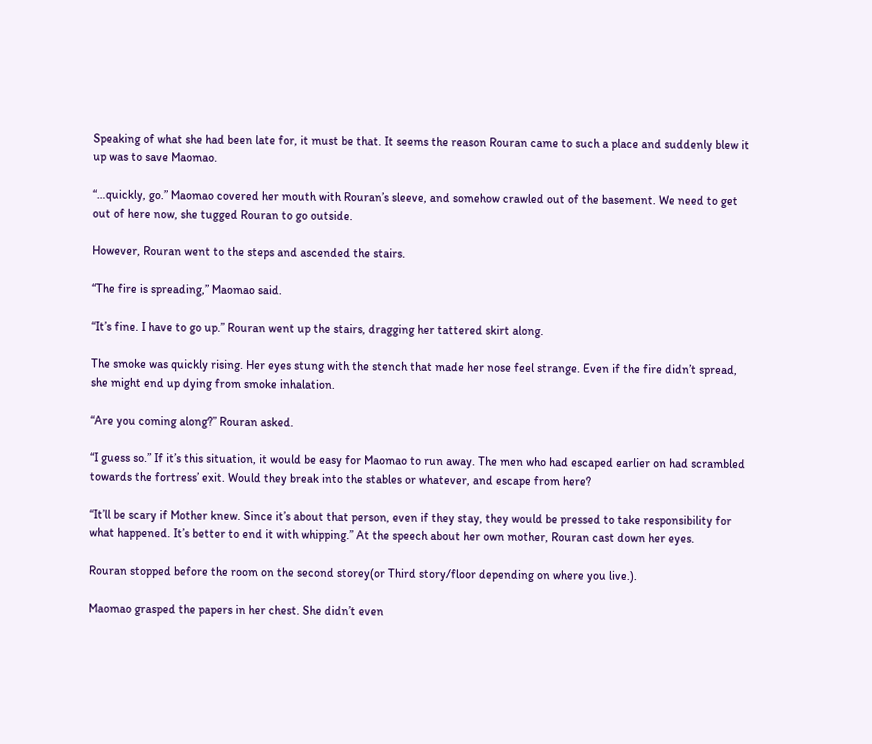Speaking of what she had been late for, it must be that. It seems the reason Rouran came to such a place and suddenly blew it up was to save Maomao.

“…quickly, go.” Maomao covered her mouth with Rouran’s sleeve, and somehow crawled out of the basement. We need to get out of here now, she tugged Rouran to go outside.

However, Rouran went to the steps and ascended the stairs.

“The fire is spreading,” Maomao said.

“It’s fine. I have to go up.” Rouran went up the stairs, dragging her tattered skirt along.

The smoke was quickly rising. Her eyes stung with the stench that made her nose feel strange. Even if the fire didn’t spread, she might end up dying from smoke inhalation.

“Are you coming along?” Rouran asked.

“I guess so.” If it’s this situation, it would be easy for Maomao to run away. The men who had escaped earlier on had scrambled towards the fortress’ exit. Would they break into the stables or whatever, and escape from here?

“It’ll be scary if Mother knew. Since it’s about that person, even if they stay, they would be pressed to take responsibility for what happened. It’s better to end it with whipping.” At the speech about her own mother, Rouran cast down her eyes.

Rouran stopped before the room on the second storey(or Third story/floor depending on where you live.).

Maomao grasped the papers in her chest. She didn’t even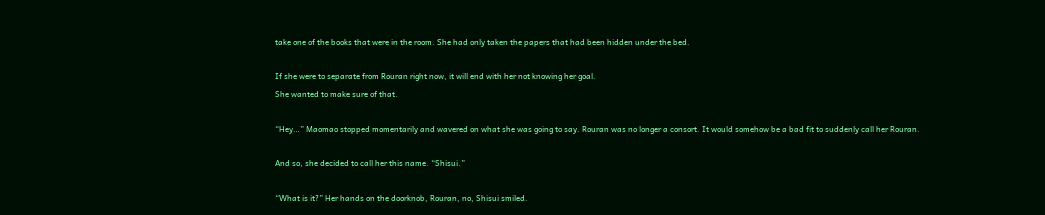take one of the books that were in the room. She had only taken the papers that had been hidden under the bed.

If she were to separate from Rouran right now, it will end with her not knowing her goal.
She wanted to make sure of that.

“Hey…” Maomao stopped momentarily and wavered on what she was going to say. Rouran was no longer a consort. It would somehow be a bad fit to suddenly call her Rouran.

And so, she decided to call her this name. “Shisui.”

“What is it?” Her hands on the doorknob, Rouran, no, Shisui smiled.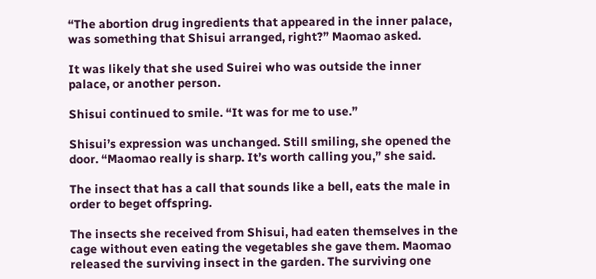“The abortion drug ingredients that appeared in the inner palace, was something that Shisui arranged, right?” Maomao asked.

It was likely that she used Suirei who was outside the inner palace, or another person.

Shisui continued to smile. “It was for me to use.”

Shisui’s expression was unchanged. Still smiling, she opened the door. “Maomao really is sharp. It’s worth calling you,” she said.

The insect that has a call that sounds like a bell, eats the male in order to beget offspring.

The insects she received from Shisui, had eaten themselves in the cage without even eating the vegetables she gave them. Maomao released the surviving insect in the garden. The surviving one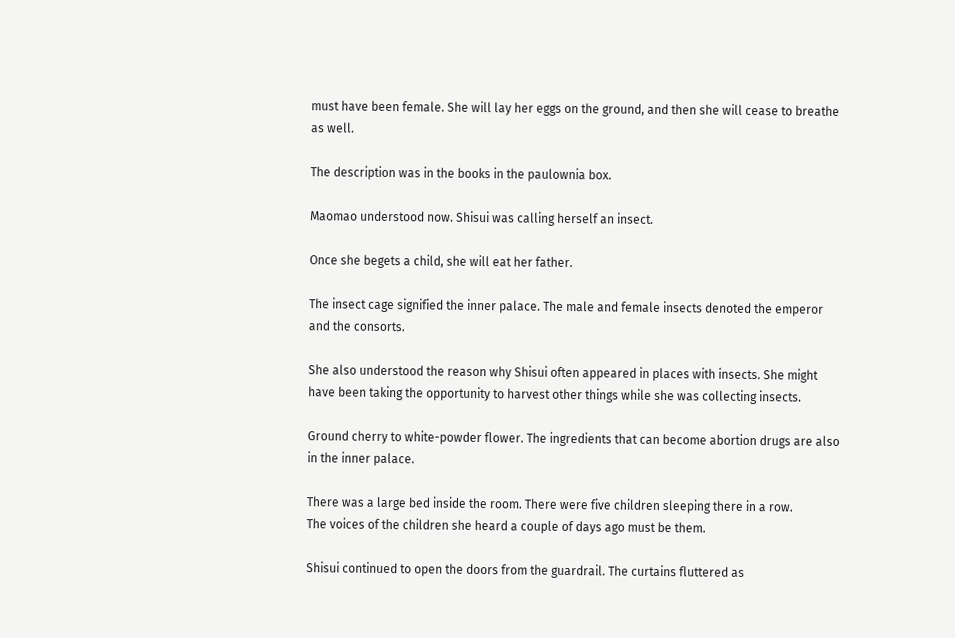must have been female. She will lay her eggs on the ground, and then she will cease to breathe as well.

The description was in the books in the paulownia box.

Maomao understood now. Shisui was calling herself an insect.

Once she begets a child, she will eat her father.

The insect cage signified the inner palace. The male and female insects denoted the emperor and the consorts.

She also understood the reason why Shisui often appeared in places with insects. She might have been taking the opportunity to harvest other things while she was collecting insects.

Ground cherry to white-powder flower. The ingredients that can become abortion drugs are also in the inner palace.

There was a large bed inside the room. There were five children sleeping there in a row.
The voices of the children she heard a couple of days ago must be them.

Shisui continued to open the doors from the guardrail. The curtains fluttered as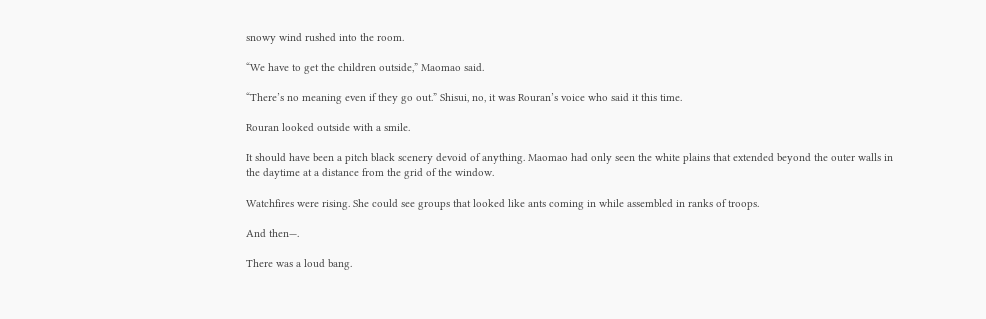snowy wind rushed into the room.

“We have to get the children outside,” Maomao said.

“There’s no meaning even if they go out.” Shisui, no, it was Rouran’s voice who said it this time.

Rouran looked outside with a smile.

It should have been a pitch black scenery devoid of anything. Maomao had only seen the white plains that extended beyond the outer walls in the daytime at a distance from the grid of the window.

Watchfires were rising. She could see groups that looked like ants coming in while assembled in ranks of troops.

And then—.

There was a loud bang.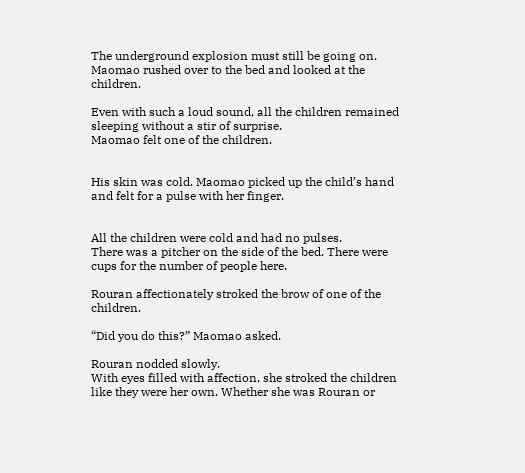The underground explosion must still be going on.
Maomao rushed over to the bed and looked at the children.

Even with such a loud sound, all the children remained sleeping without a stir of surprise.
Maomao felt one of the children.


His skin was cold. Maomao picked up the child’s hand and felt for a pulse with her finger.


All the children were cold and had no pulses.
There was a pitcher on the side of the bed. There were cups for the number of people here.

Rouran affectionately stroked the brow of one of the children.

“Did you do this?” Maomao asked.

Rouran nodded slowly.
With eyes filled with affection, she stroked the children like they were her own. Whether she was Rouran or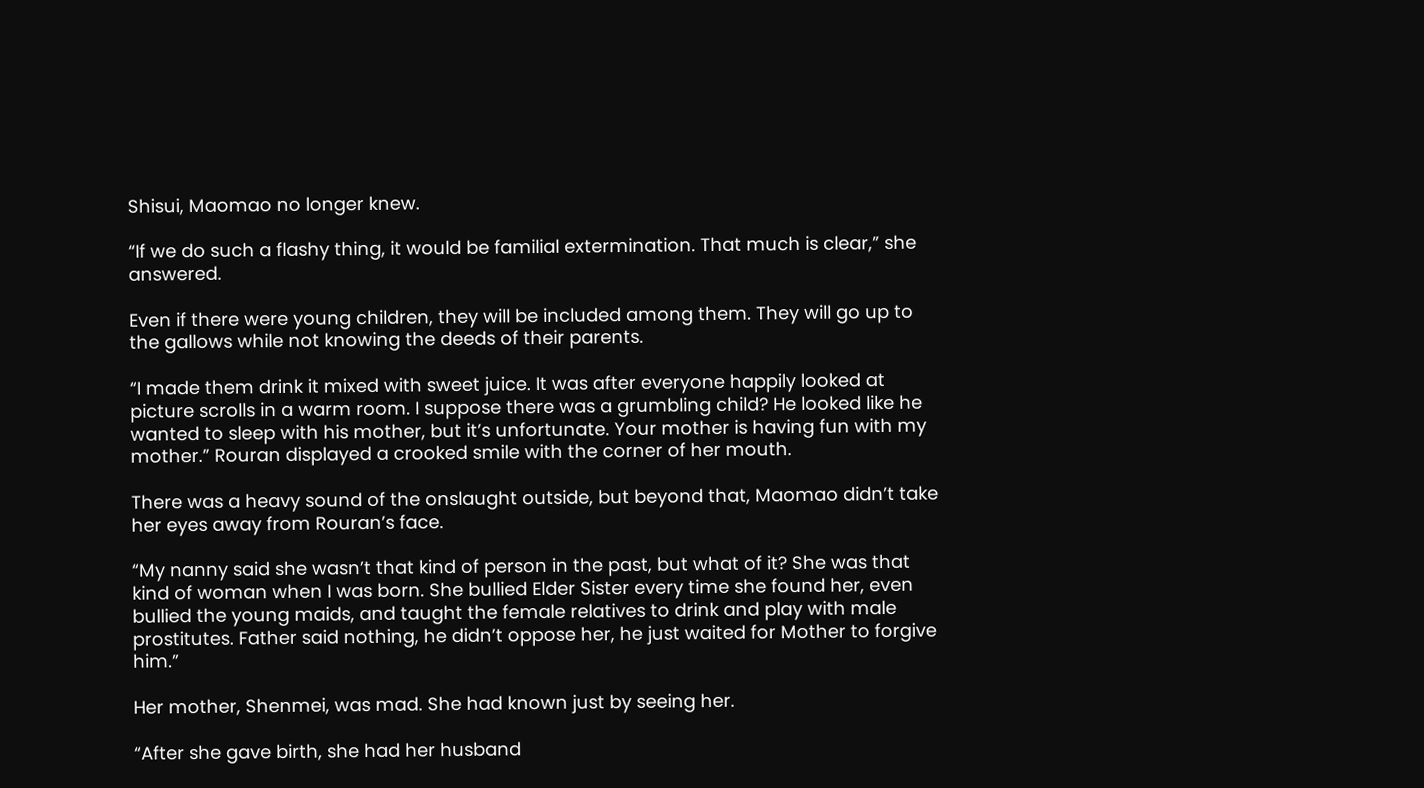Shisui, Maomao no longer knew.

“If we do such a flashy thing, it would be familial extermination. That much is clear,” she answered.

Even if there were young children, they will be included among them. They will go up to the gallows while not knowing the deeds of their parents.

“I made them drink it mixed with sweet juice. It was after everyone happily looked at picture scrolls in a warm room. I suppose there was a grumbling child? He looked like he wanted to sleep with his mother, but it’s unfortunate. Your mother is having fun with my mother.” Rouran displayed a crooked smile with the corner of her mouth.

There was a heavy sound of the onslaught outside, but beyond that, Maomao didn’t take her eyes away from Rouran’s face.

“My nanny said she wasn’t that kind of person in the past, but what of it? She was that kind of woman when I was born. She bullied Elder Sister every time she found her, even bullied the young maids, and taught the female relatives to drink and play with male prostitutes. Father said nothing, he didn’t oppose her, he just waited for Mother to forgive him.”

Her mother, Shenmei, was mad. She had known just by seeing her.

“After she gave birth, she had her husband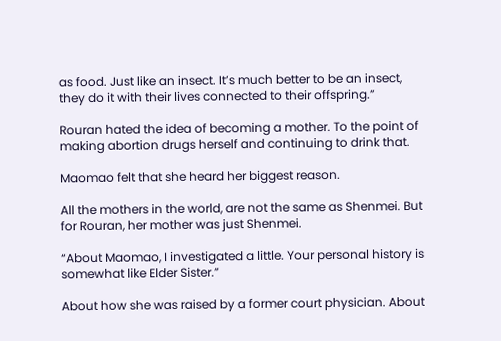as food. Just like an insect. It’s much better to be an insect, they do it with their lives connected to their offspring.”

Rouran hated the idea of becoming a mother. To the point of making abortion drugs herself and continuing to drink that.

Maomao felt that she heard her biggest reason.

All the mothers in the world, are not the same as Shenmei. But for Rouran, her mother was just Shenmei.

“About Maomao, I investigated a little. Your personal history is somewhat like Elder Sister.”

About how she was raised by a former court physician. About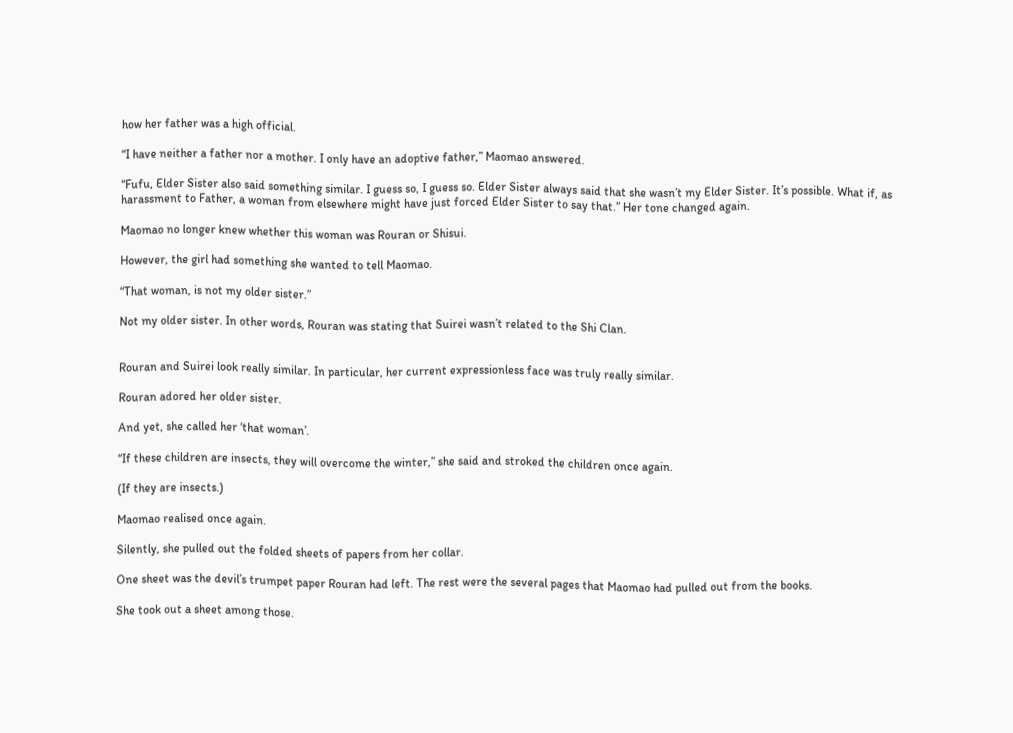how her father was a high official.

“I have neither a father nor a mother. I only have an adoptive father,” Maomao answered.

“Fufu, Elder Sister also said something similar. I guess so, I guess so. Elder Sister always said that she wasn’t my Elder Sister. It’s possible. What if, as harassment to Father, a woman from elsewhere might have just forced Elder Sister to say that.” Her tone changed again.

Maomao no longer knew whether this woman was Rouran or Shisui.

However, the girl had something she wanted to tell Maomao.

“That woman, is not my older sister.”

Not my older sister. In other words, Rouran was stating that Suirei wasn’t related to the Shi Clan.


Rouran and Suirei look really similar. In particular, her current expressionless face was truly really similar.

Rouran adored her older sister.

And yet, she called her ‘that woman’.

“If these children are insects, they will overcome the winter,” she said and stroked the children once again.

(If they are insects.)

Maomao realised once again.

Silently, she pulled out the folded sheets of papers from her collar.

One sheet was the devil’s trumpet paper Rouran had left. The rest were the several pages that Maomao had pulled out from the books.

She took out a sheet among those.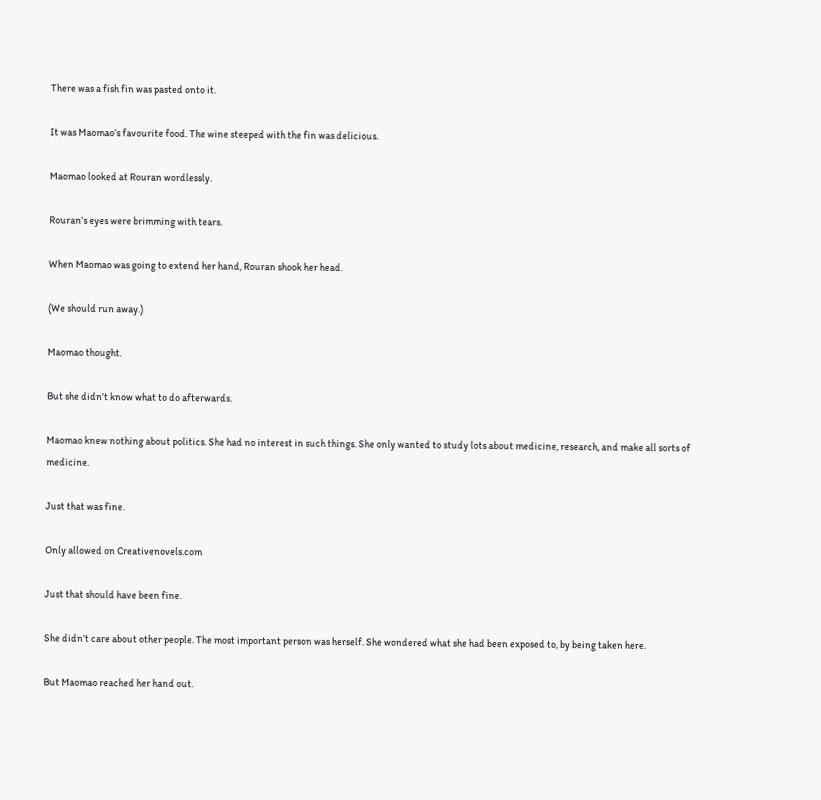There was a fish fin was pasted onto it.

It was Maomao’s favourite food. The wine steeped with the fin was delicious.

Maomao looked at Rouran wordlessly.

Rouran’s eyes were brimming with tears.

When Maomao was going to extend her hand, Rouran shook her head.

(We should run away.)

Maomao thought.

But she didn’t know what to do afterwards.

Maomao knew nothing about politics. She had no interest in such things. She only wanted to study lots about medicine, research, and make all sorts of medicine.

Just that was fine.

Only allowed on Creativenovels.com

Just that should have been fine.

She didn’t care about other people. The most important person was herself. She wondered what she had been exposed to, by being taken here.

But Maomao reached her hand out.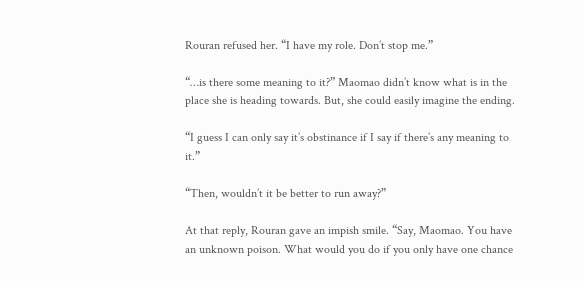Rouran refused her. “I have my role. Don’t stop me.”

“…is there some meaning to it?” Maomao didn’t know what is in the place she is heading towards. But, she could easily imagine the ending.

“I guess I can only say it’s obstinance if I say if there’s any meaning to it.”

“Then, wouldn’t it be better to run away?”

At that reply, Rouran gave an impish smile. “Say, Maomao. You have an unknown poison. What would you do if you only have one chance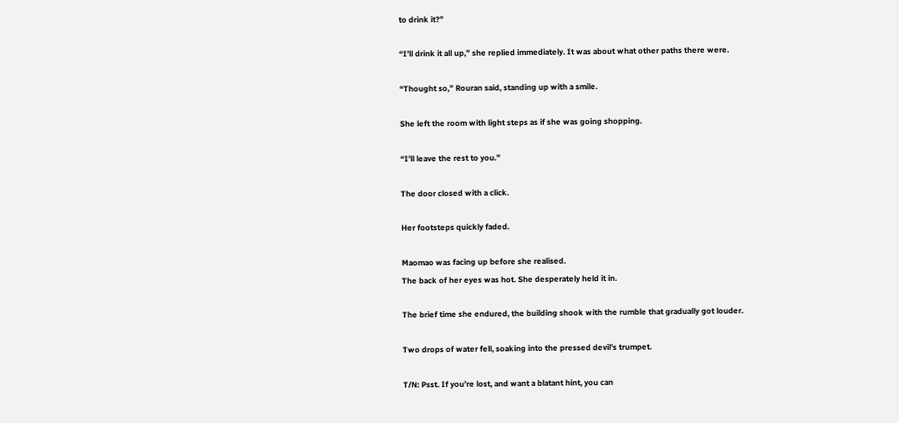to drink it?”

“I’ll drink it all up,” she replied immediately. It was about what other paths there were.

“Thought so,” Rouran said, standing up with a smile.

She left the room with light steps as if she was going shopping.

“I’ll leave the rest to you.”

The door closed with a click.

Her footsteps quickly faded.

Maomao was facing up before she realised.
The back of her eyes was hot. She desperately held it in.

The brief time she endured, the building shook with the rumble that gradually got louder.

Two drops of water fell, soaking into the pressed devil’s trumpet.

T/N: Psst. If you’re lost, and want a blatant hint, you can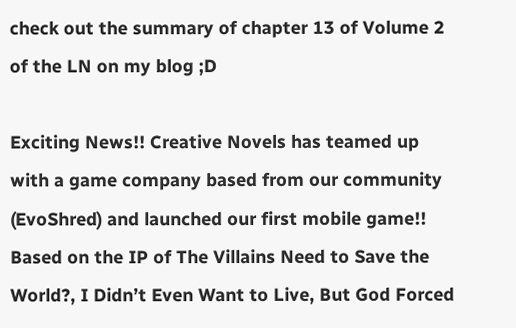check out the summary of chapter 13 of Volume 2 of the LN on my blog ;D

Exciting News!! Creative Novels has teamed up with a game company based from our community (EvoShred) and launched our first mobile game!! Based on the IP of The Villains Need to Save the World?, I Didn’t Even Want to Live, But God Forced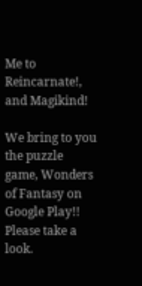Me to Reincarnate!, and Magikind!

We bring to you the puzzle game, Wonders of Fantasy on Google Play!! Please take a look.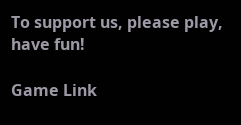To support us, please play, have fun!

Game Link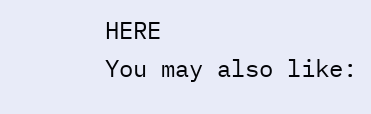HERE
You may also like: